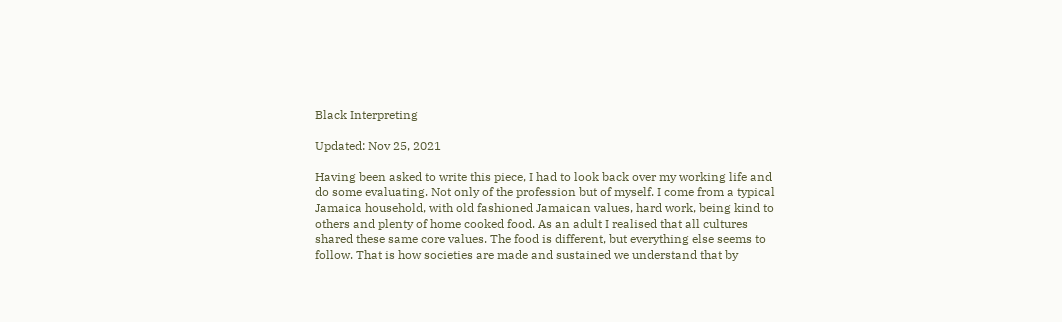Black Interpreting

Updated: Nov 25, 2021

Having been asked to write this piece, I had to look back over my working life and do some evaluating. Not only of the profession but of myself. I come from a typical Jamaica household, with old fashioned Jamaican values, hard work, being kind to others and plenty of home cooked food. As an adult I realised that all cultures shared these same core values. The food is different, but everything else seems to follow. That is how societies are made and sustained we understand that by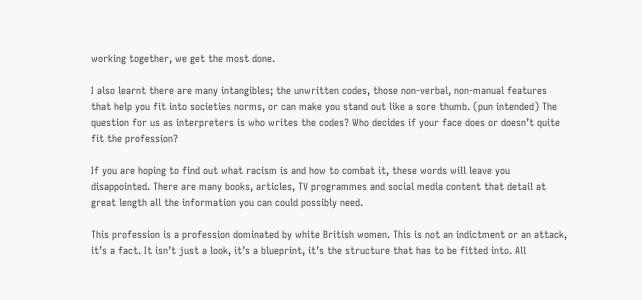working together, we get the most done.

I also learnt there are many intangibles; the unwritten codes, those non-verbal, non-manual features that help you fit into societies norms, or can make you stand out like a sore thumb. (pun intended) The question for us as interpreters is who writes the codes? Who decides if your face does or doesn’t quite fit the profession?

If you are hoping to find out what racism is and how to combat it, these words will leave you disappointed. There are many books, articles, TV programmes and social media content that detail at great length all the information you can could possibly need.

This profession is a profession dominated by white British women. This is not an indictment or an attack, it’s a fact. It isn’t just a look, it’s a blueprint, it’s the structure that has to be fitted into. All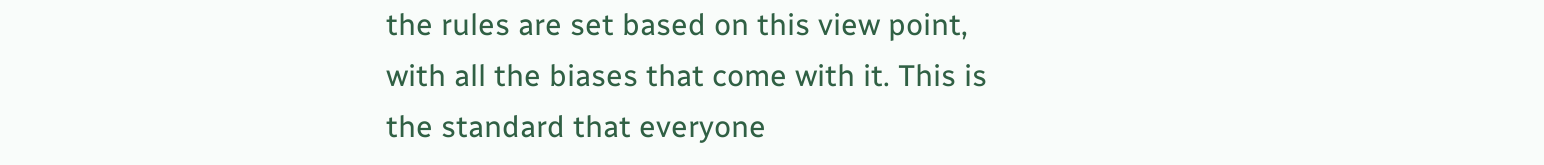the rules are set based on this view point, with all the biases that come with it. This is the standard that everyone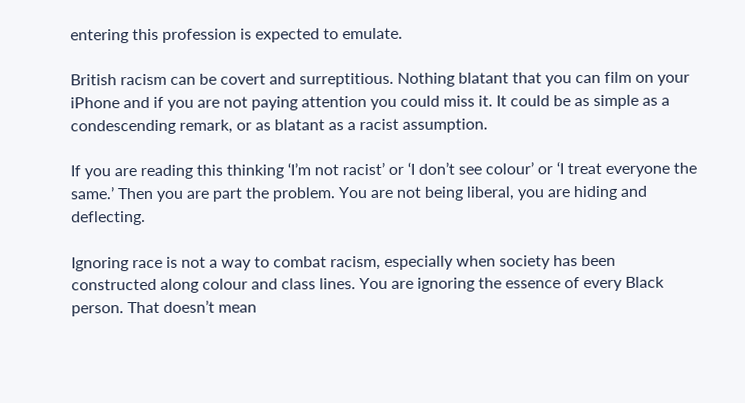entering this profession is expected to emulate.

British racism can be covert and surreptitious. Nothing blatant that you can film on your iPhone and if you are not paying attention you could miss it. It could be as simple as a condescending remark, or as blatant as a racist assumption.

If you are reading this thinking ‘I’m not racist’ or ‘I don’t see colour’ or ‘I treat everyone the same.’ Then you are part the problem. You are not being liberal, you are hiding and deflecting.

Ignoring race is not a way to combat racism, especially when society has been constructed along colour and class lines. You are ignoring the essence of every Black person. That doesn’t mean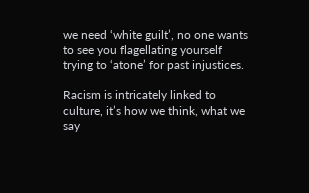we need ‘white guilt’, no one wants to see you flagellating yourself trying to ‘atone’ for past injustices.

Racism is intricately linked to culture, it’s how we think, what we say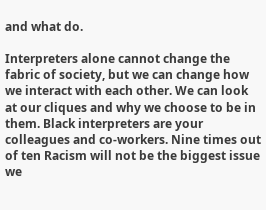and what do.

Interpreters alone cannot change the fabric of society, but we can change how we interact with each other. We can look at our cliques and why we choose to be in them. Black interpreters are your colleagues and co-workers. Nine times out of ten Racism will not be the biggest issue we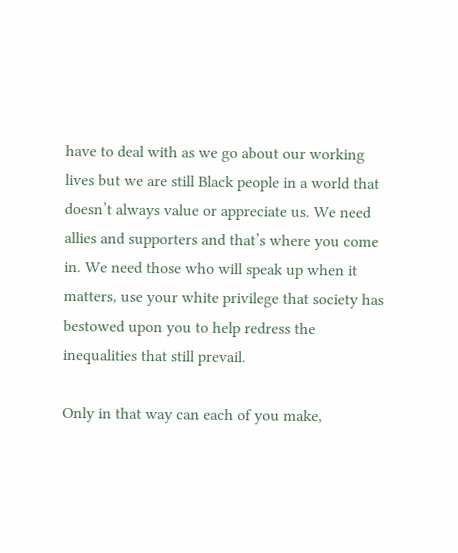have to deal with as we go about our working lives but we are still Black people in a world that doesn’t always value or appreciate us. We need allies and supporters and that’s where you come in. We need those who will speak up when it matters, use your white privilege that society has bestowed upon you to help redress the inequalities that still prevail.

Only in that way can each of you make,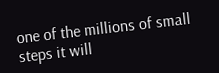one of the millions of small steps it will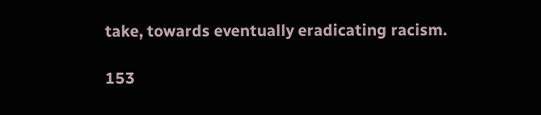take, towards eventually eradicating racism.

153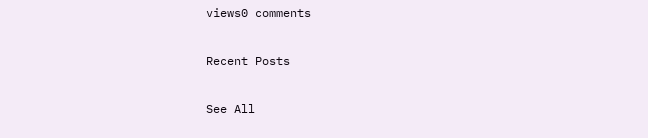views0 comments

Recent Posts

See All